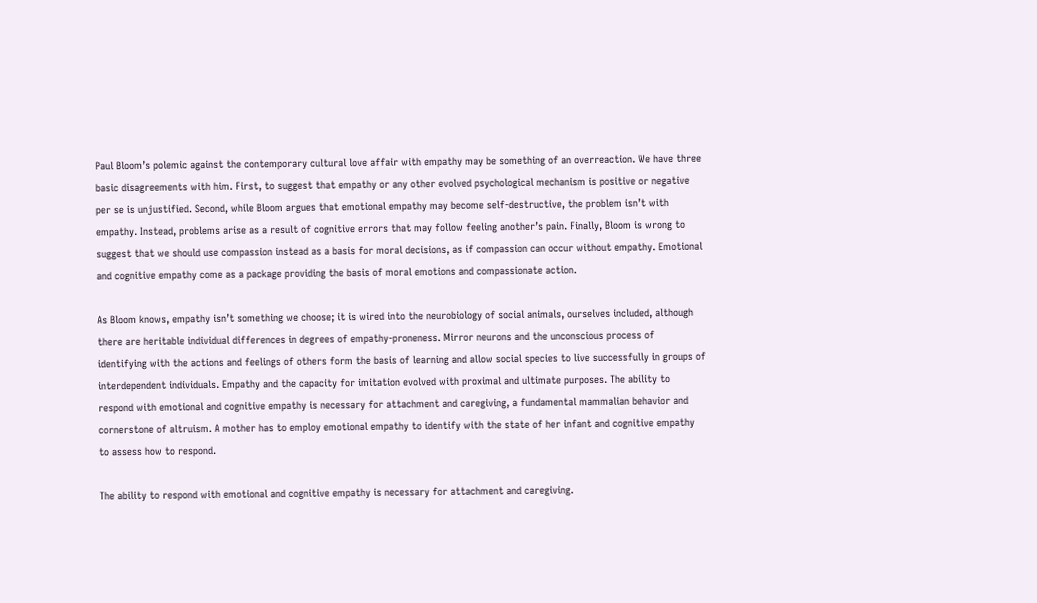Paul Bloom’s polemic against the contemporary cultural love affair with empathy may be something of an overreaction. We have three basic disagreements with him. First, to suggest that empathy or any other evolved psychological mechanism is positive or negative per se is unjustified. Second, while Bloom argues that emotional empathy may become self-destructive, the problem isn’t with empathy. Instead, problems arise as a result of cognitive errors that may follow feeling another’s pain. Finally, Bloom is wrong to suggest that we should use compassion instead as a basis for moral decisions, as if compassion can occur without empathy. Emotional and cognitive empathy come as a package providing the basis of moral emotions and compassionate action.

As Bloom knows, empathy isn’t something we choose; it is wired into the neurobiology of social animals, ourselves included, although there are heritable individual differences in degrees of empathy-proneness. Mirror neurons and the unconscious process of identifying with the actions and feelings of others form the basis of learning and allow social species to live successfully in groups of interdependent individuals. Empathy and the capacity for imitation evolved with proximal and ultimate purposes. The ability to respond with emotional and cognitive empathy is necessary for attachment and caregiving, a fundamental mammalian behavior and cornerstone of altruism. A mother has to employ emotional empathy to identify with the state of her infant and cognitive empathy to assess how to respond.

The ability to respond with emotional and cognitive empathy is necessary for attachment and caregiving.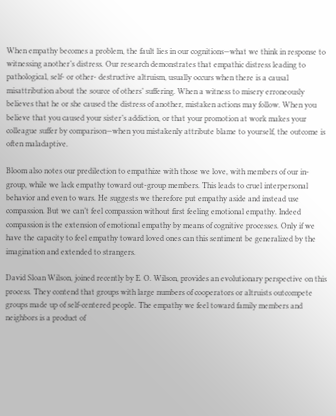When empathy becomes a problem, the fault lies in our cognitions—what we think in response to witnessing another’s distress. Our research demonstrates that empathic distress leading to pathological, self- or other- destructive altruism, usually occurs when there is a causal misattribution about the source of others’ suffering. When a witness to misery erroneously believes that he or she caused the distress of another, mistaken actions may follow. When you believe that you caused your sister’s addiction, or that your promotion at work makes your colleague suffer by comparison—when you mistakenly attribute blame to yourself, the outcome is often maladaptive.

Bloom also notes our predilection to empathize with those we love, with members of our in-group, while we lack empathy toward out-group members. This leads to cruel interpersonal behavior and even to wars. He suggests we therefore put empathy aside and instead use compassion. But we can’t feel compassion without first feeling emotional empathy. Indeed compassion is the extension of emotional empathy by means of cognitive processes. Only if we have the capacity to feel empathy toward loved ones can this sentiment be generalized by the imagination and extended to strangers.

David Sloan Wilson, joined recently by E. O. Wilson, provides an evolutionary perspective on this process. They contend that groups with large numbers of cooperators or altruists outcompete groups made up of self-centered people. The empathy we feel toward family members and neighbors is a product of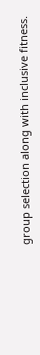group selection along with inclusive fitness.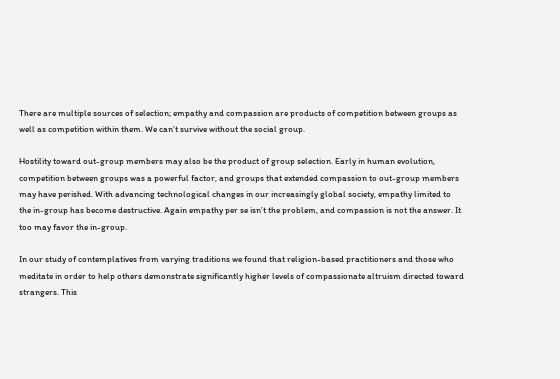There are multiple sources of selection; empathy and compassion are products of competition between groups as well as competition within them. We can’t survive without the social group.

Hostility toward out-group members may also be the product of group selection. Early in human evolution, competition between groups was a powerful factor, and groups that extended compassion to out-group members may have perished. With advancing technological changes in our increasingly global society, empathy limited to the in-group has become destructive. Again empathy per se isn’t the problem, and compassion is not the answer. It too may favor the in-group.

In our study of contemplatives from varying traditions we found that religion-based practitioners and those who meditate in order to help others demonstrate significantly higher levels of compassionate altruism directed toward strangers. This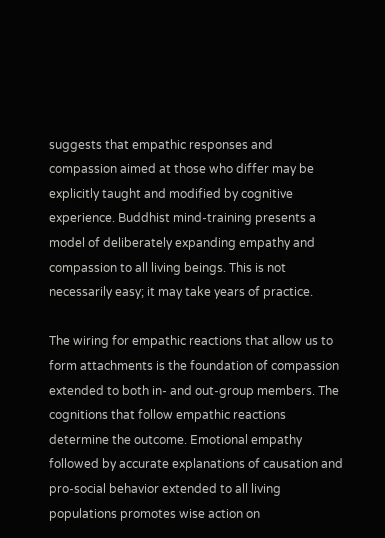suggests that empathic responses and compassion aimed at those who differ may be explicitly taught and modified by cognitive experience. Buddhist mind-training presents a model of deliberately expanding empathy and compassion to all living beings. This is not necessarily easy; it may take years of practice.

The wiring for empathic reactions that allow us to form attachments is the foundation of compassion extended to both in- and out-group members. The cognitions that follow empathic reactions determine the outcome. Emotional empathy followed by accurate explanations of causation and pro-social behavior extended to all living populations promotes wise action on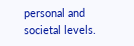personal and societal levels.